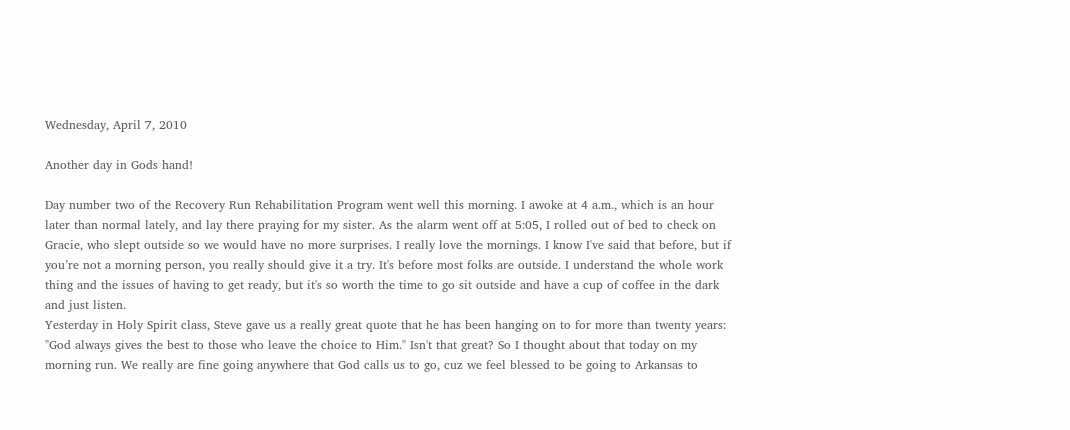Wednesday, April 7, 2010

Another day in Gods hand!

Day number two of the Recovery Run Rehabilitation Program went well this morning. I awoke at 4 a.m., which is an hour later than normal lately, and lay there praying for my sister. As the alarm went off at 5:05, I rolled out of bed to check on Gracie, who slept outside so we would have no more surprises. I really love the mornings. I know I've said that before, but if you’re not a morning person, you really should give it a try. It's before most folks are outside. I understand the whole work thing and the issues of having to get ready, but it's so worth the time to go sit outside and have a cup of coffee in the dark and just listen.
Yesterday in Holy Spirit class, Steve gave us a really great quote that he has been hanging on to for more than twenty years: "God always gives the best to those who leave the choice to Him." Isn't that great? So I thought about that today on my morning run. We really are fine going anywhere that God calls us to go, cuz we feel blessed to be going to Arkansas to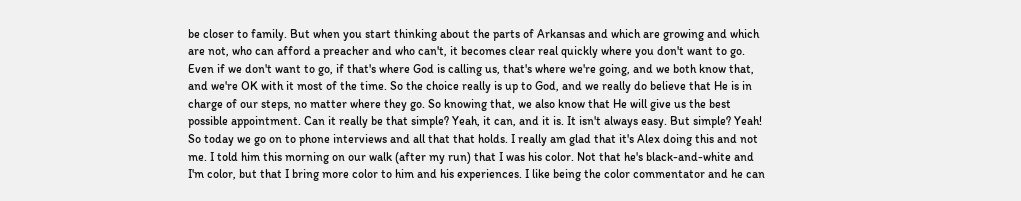be closer to family. But when you start thinking about the parts of Arkansas and which are growing and which are not, who can afford a preacher and who can't, it becomes clear real quickly where you don't want to go. Even if we don't want to go, if that's where God is calling us, that's where we're going, and we both know that, and we're OK with it most of the time. So the choice really is up to God, and we really do believe that He is in charge of our steps, no matter where they go. So knowing that, we also know that He will give us the best possible appointment. Can it really be that simple? Yeah, it can, and it is. It isn't always easy. But simple? Yeah!
So today we go on to phone interviews and all that that holds. I really am glad that it's Alex doing this and not me. I told him this morning on our walk (after my run) that I was his color. Not that he's black-and-white and I'm color, but that I bring more color to him and his experiences. I like being the color commentator and he can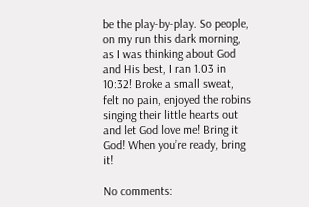be the play-by-play. So people, on my run this dark morning, as I was thinking about God and His best, I ran 1.03 in 10:32! Broke a small sweat, felt no pain, enjoyed the robins singing their little hearts out and let God love me! Bring it God! When you’re ready, bring it!

No comments: